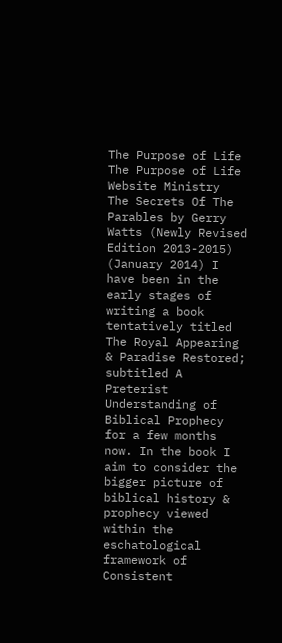The Purpose of Life
The Purpose of Life Website Ministry
The Secrets Of The Parables by Gerry Watts (Newly Revised Edition 2013-2015)
(January 2014) I have been in the early stages of writing a book tentatively titled The Royal Appearing & Paradise Restored; subtitled A Preterist Understanding of Biblical Prophecy for a few months now. In the book I aim to consider the bigger picture of biblical history & prophecy viewed within the eschatological framework of Consistent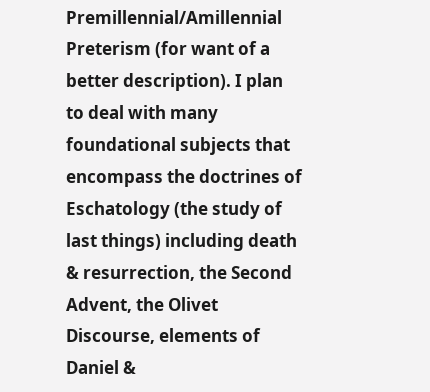Premillennial/Amillennial Preterism (for want of a better description). I plan to deal with many foundational subjects that encompass the doctrines of Eschatology (the study of last things) including death & resurrection, the Second Advent, the Olivet Discourse, elements of Daniel &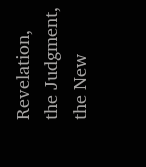Revelation, the Judgment, the New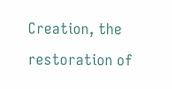Creation, the restoration of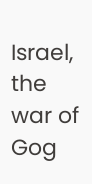Israel, the war of Gog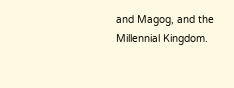and Magog, and the Millennial Kingdom.